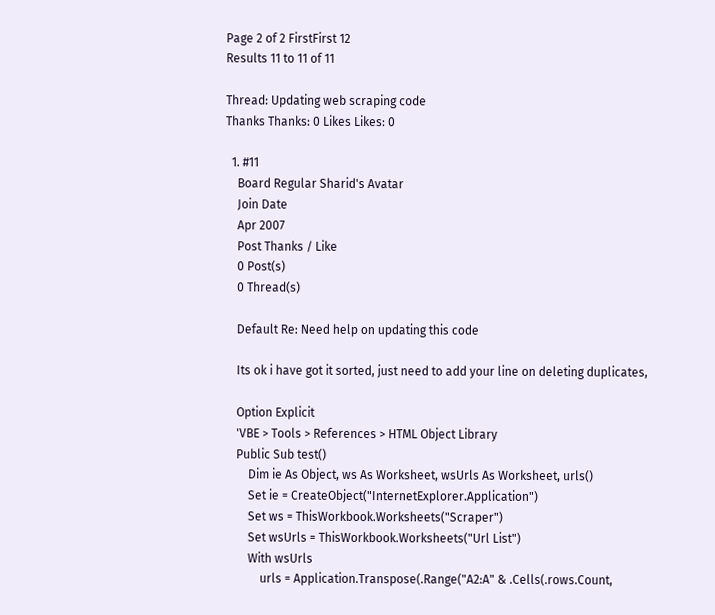Page 2 of 2 FirstFirst 12
Results 11 to 11 of 11

Thread: Updating web scraping code
Thanks Thanks: 0 Likes Likes: 0

  1. #11
    Board Regular Sharid's Avatar
    Join Date
    Apr 2007
    Post Thanks / Like
    0 Post(s)
    0 Thread(s)

    Default Re: Need help on updating this code

    Its ok i have got it sorted, just need to add your line on deleting duplicates,

    Option Explicit
    'VBE > Tools > References > HTML Object Library
    Public Sub test()
        Dim ie As Object, ws As Worksheet, wsUrls As Worksheet, urls()
        Set ie = CreateObject("InternetExplorer.Application")
        Set ws = ThisWorkbook.Worksheets("Scraper")
        Set wsUrls = ThisWorkbook.Worksheets("Url List")
        With wsUrls
            urls = Application.Transpose(.Range("A2:A" & .Cells(.rows.Count,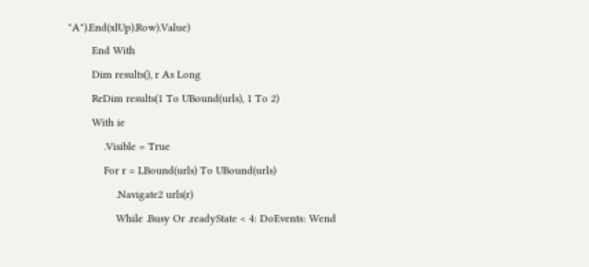"A").End(xlUp).Row).Value)
        End With
        Dim results(), r As Long
        ReDim results(1 To UBound(urls), 1 To 2)
        With ie
            .Visible = True
            For r = LBound(urls) To UBound(urls)
                .Navigate2 urls(r)
                While .Busy Or .readyState < 4: DoEvents: Wend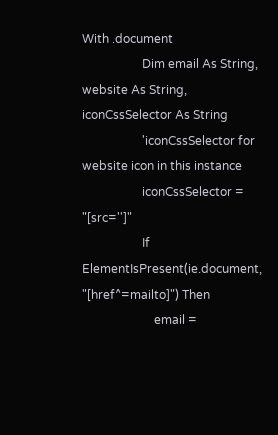With .document
                    Dim email As String, website As String, iconCssSelector As String
                    'iconCssSelector for website icon in this instance
                    iconCssSelector = "[src='']"
                    If ElementIsPresent(ie.document, "[href^=mailto]") Then
                        email =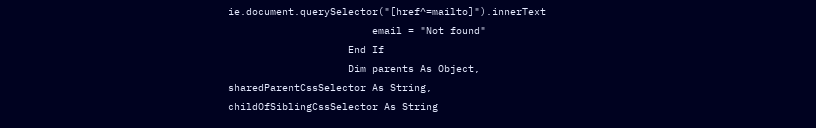ie.document.querySelector("[href^=mailto]").innerText
                        email = "Not found"
                    End If
                    Dim parents As Object, sharedParentCssSelector As String, childOfSiblingCssSelector As String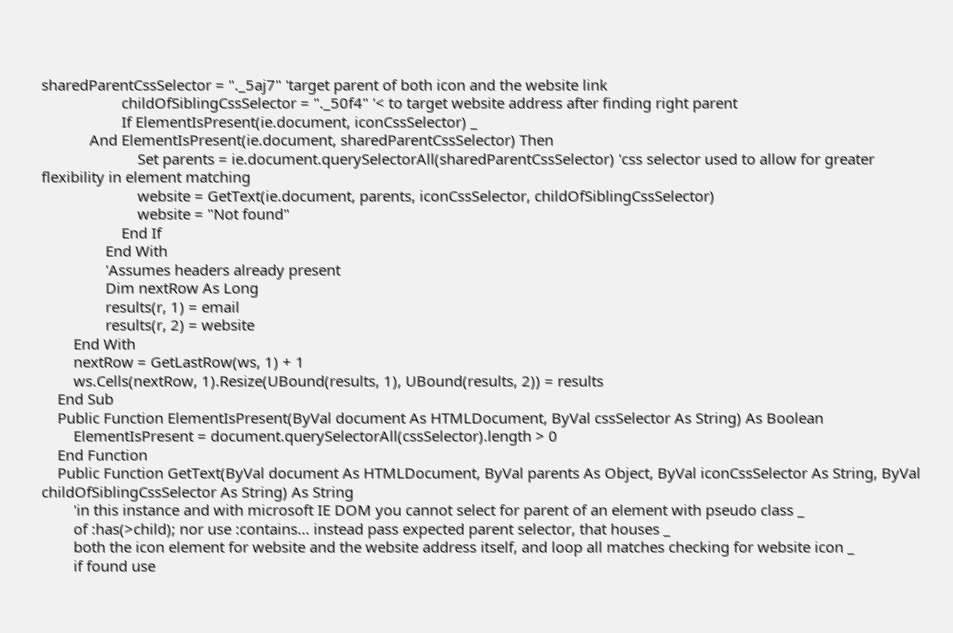sharedParentCssSelector = "._5aj7" 'target parent of both icon and the website link
                    childOfSiblingCssSelector = "._50f4" '< to target website address after finding right parent
                    If ElementIsPresent(ie.document, iconCssSelector) _
            And ElementIsPresent(ie.document, sharedParentCssSelector) Then
                        Set parents = ie.document.querySelectorAll(sharedParentCssSelector) 'css selector used to allow for greater flexibility in element matching
                        website = GetText(ie.document, parents, iconCssSelector, childOfSiblingCssSelector)
                        website = "Not found"
                    End If
                End With
                'Assumes headers already present
                Dim nextRow As Long
                results(r, 1) = email
                results(r, 2) = website
        End With
        nextRow = GetLastRow(ws, 1) + 1
        ws.Cells(nextRow, 1).Resize(UBound(results, 1), UBound(results, 2)) = results
    End Sub
    Public Function ElementIsPresent(ByVal document As HTMLDocument, ByVal cssSelector As String) As Boolean
        ElementIsPresent = document.querySelectorAll(cssSelector).length > 0
    End Function
    Public Function GetText(ByVal document As HTMLDocument, ByVal parents As Object, ByVal iconCssSelector As String, ByVal childOfSiblingCssSelector As String) As String
        'in this instance and with microsoft IE DOM you cannot select for parent of an element with pseudo class _
        of :has(>child); nor use :contains... instead pass expected parent selector, that houses _
        both the icon element for website and the website address itself, and loop all matches checking for website icon _
        if found use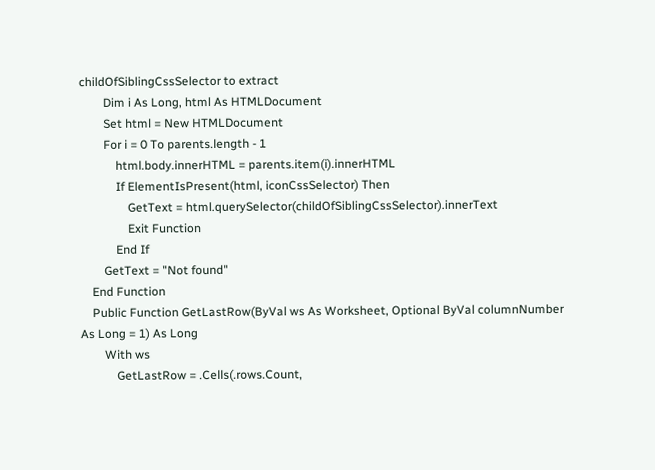childOfSiblingCssSelector to extract
        Dim i As Long, html As HTMLDocument
        Set html = New HTMLDocument
        For i = 0 To parents.length - 1
            html.body.innerHTML = parents.item(i).innerHTML
            If ElementIsPresent(html, iconCssSelector) Then
                GetText = html.querySelector(childOfSiblingCssSelector).innerText
                Exit Function
            End If
        GetText = "Not found"
    End Function
    Public Function GetLastRow(ByVal ws As Worksheet, Optional ByVal columnNumber As Long = 1) As Long
        With ws
            GetLastRow = .Cells(.rows.Count,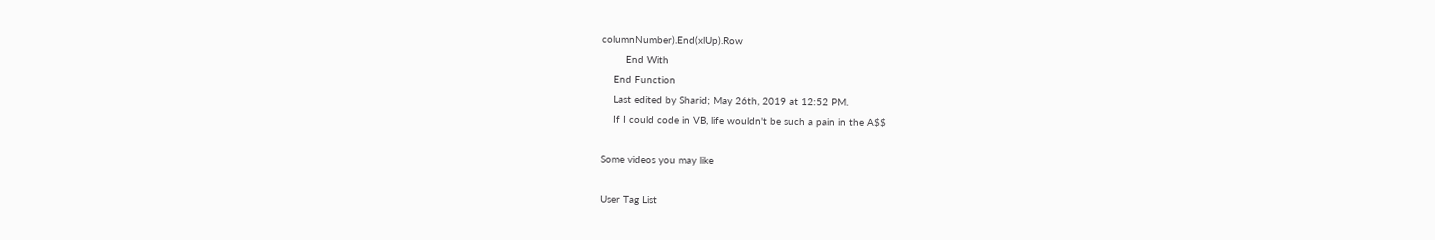columnNumber).End(xlUp).Row
        End With
    End Function
    Last edited by Sharid; May 26th, 2019 at 12:52 PM.
    If I could code in VB, life wouldn't be such a pain in the A$$

Some videos you may like

User Tag List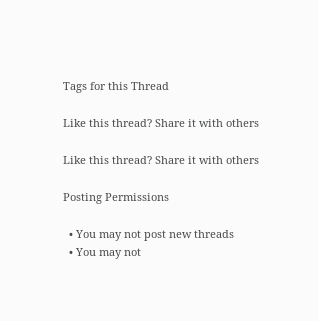Tags for this Thread

Like this thread? Share it with others

Like this thread? Share it with others

Posting Permissions

  • You may not post new threads
  • You may not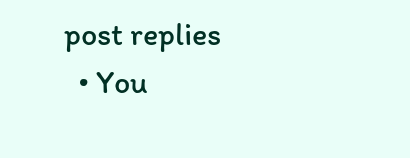post replies
  • You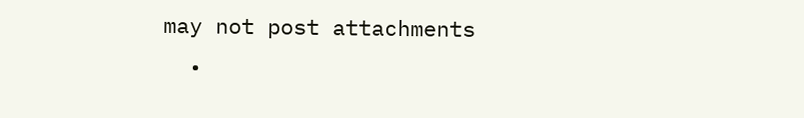may not post attachments
  •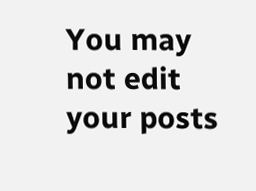You may not edit your posts